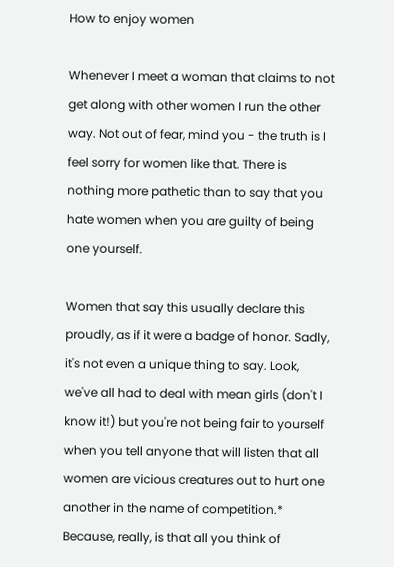How to enjoy women

Whenever I meet a woman that claims to not get along with other women I run the other way. Not out of fear, mind you - the truth is I feel sorry for women like that. There is nothing more pathetic than to say that you hate women when you are guilty of being one yourself.

Women that say this usually declare this proudly, as if it were a badge of honor. Sadly, it's not even a unique thing to say. Look, we've all had to deal with mean girls (don't I know it!) but you're not being fair to yourself when you tell anyone that will listen that all women are vicious creatures out to hurt one another in the name of competition.* Because, really, is that all you think of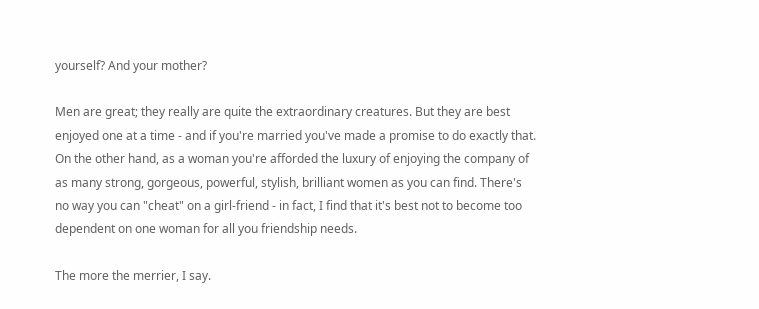yourself? And your mother?

Men are great; they really are quite the extraordinary creatures. But they are best enjoyed one at a time - and if you're married you've made a promise to do exactly that. On the other hand, as a woman you're afforded the luxury of enjoying the company of as many strong, gorgeous, powerful, stylish, brilliant women as you can find. There's no way you can "cheat" on a girl-friend - in fact, I find that it's best not to become too dependent on one woman for all you friendship needs.

The more the merrier, I say.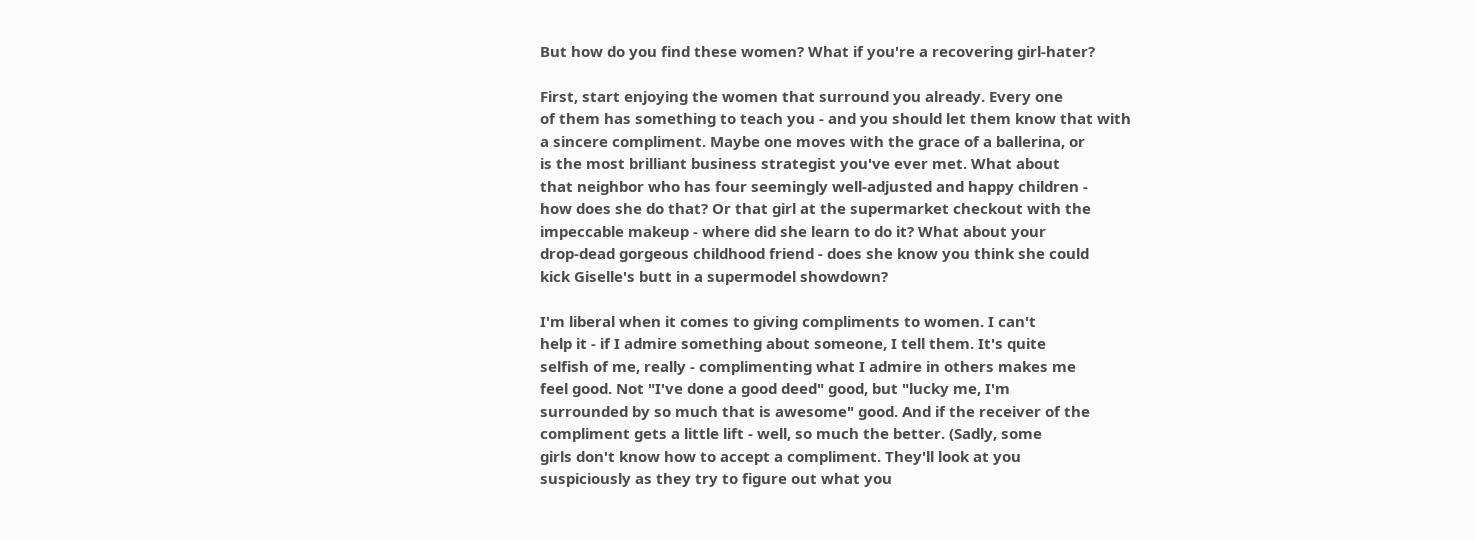But how do you find these women? What if you're a recovering girl-hater?

First, start enjoying the women that surround you already. Every one
of them has something to teach you - and you should let them know that with
a sincere compliment. Maybe one moves with the grace of a ballerina, or
is the most brilliant business strategist you've ever met. What about
that neighbor who has four seemingly well-adjusted and happy children -
how does she do that? Or that girl at the supermarket checkout with the
impeccable makeup - where did she learn to do it? What about your
drop-dead gorgeous childhood friend - does she know you think she could
kick Giselle's butt in a supermodel showdown?

I'm liberal when it comes to giving compliments to women. I can't
help it - if I admire something about someone, I tell them. It's quite
selfish of me, really - complimenting what I admire in others makes me
feel good. Not "I've done a good deed" good, but "lucky me, I'm
surrounded by so much that is awesome" good. And if the receiver of the
compliment gets a little lift - well, so much the better. (Sadly, some
girls don't know how to accept a compliment. They'll look at you
suspiciously as they try to figure out what you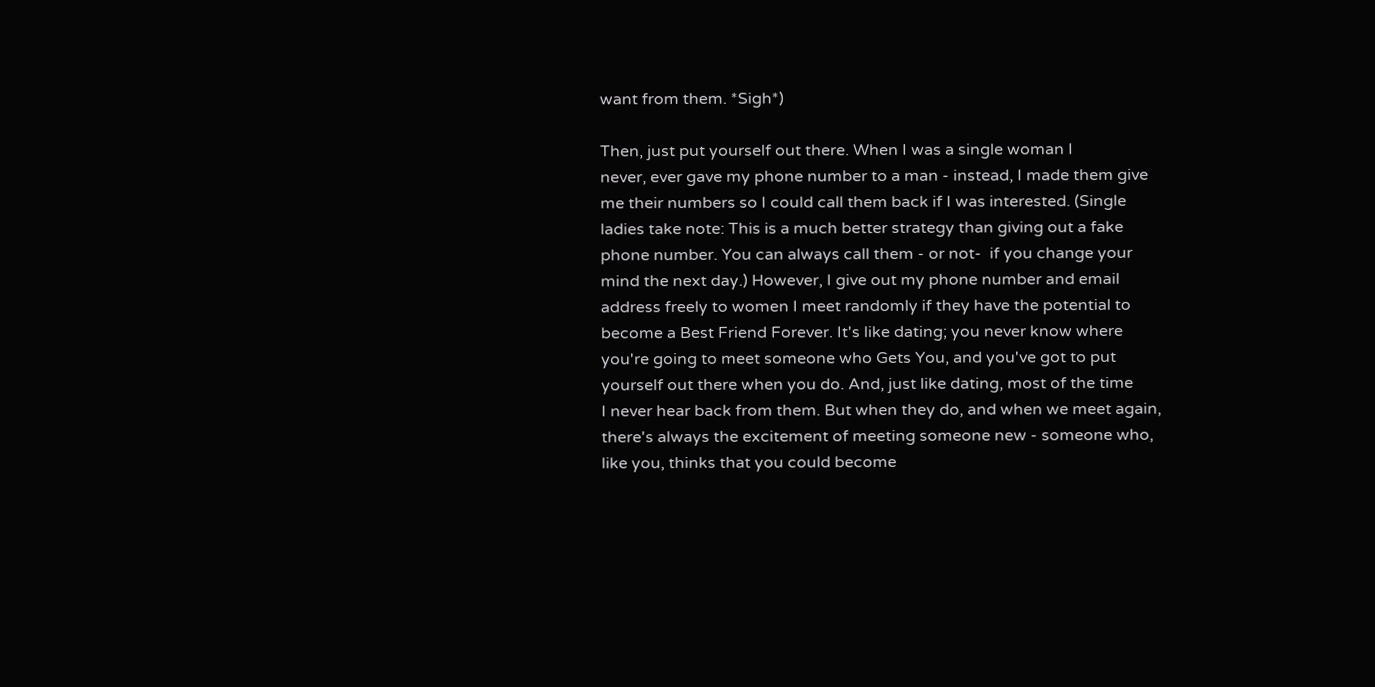want from them. *Sigh*)

Then, just put yourself out there. When I was a single woman I
never, ever gave my phone number to a man - instead, I made them give
me their numbers so I could call them back if I was interested. (Single
ladies take note: This is a much better strategy than giving out a fake
phone number. You can always call them - or not-  if you change your
mind the next day.) However, I give out my phone number and email
address freely to women I meet randomly if they have the potential to
become a Best Friend Forever. It's like dating; you never know where
you're going to meet someone who Gets You, and you've got to put
yourself out there when you do. And, just like dating, most of the time
I never hear back from them. But when they do, and when we meet again,
there's always the excitement of meeting someone new - someone who,
like you, thinks that you could become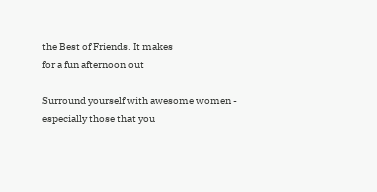the Best of Friends. It makes
for a fun afternoon out

Surround yourself with awesome women - especially those that you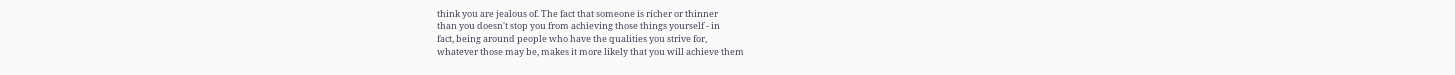think you are jealous of. The fact that someone is richer or thinner
than you doesn't stop you from achieving those things yourself - in
fact, being around people who have the qualities you strive for,
whatever those may be, makes it more likely that you will achieve them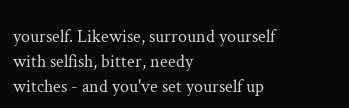yourself. Likewise, surround yourself with selfish, bitter, needy
witches - and you've set yourself up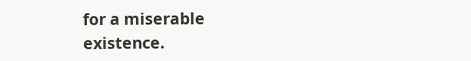for a miserable existence.